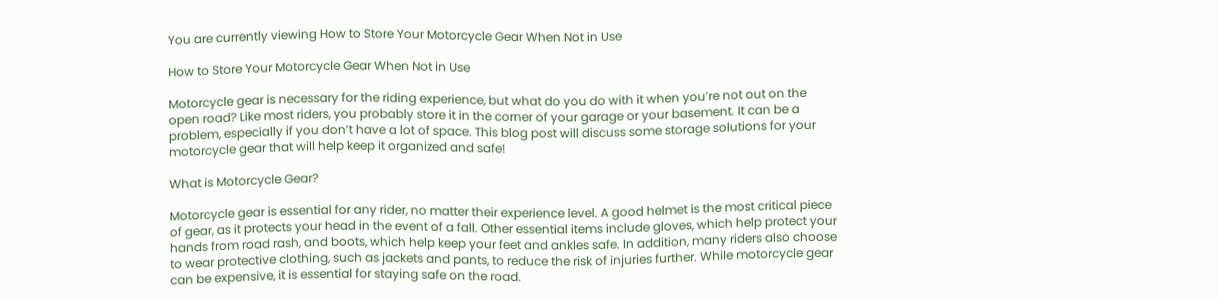You are currently viewing How to Store Your Motorcycle Gear When Not in Use

How to Store Your Motorcycle Gear When Not in Use

Motorcycle gear is necessary for the riding experience, but what do you do with it when you’re not out on the open road? Like most riders, you probably store it in the corner of your garage or your basement. It can be a problem, especially if you don’t have a lot of space. This blog post will discuss some storage solutions for your motorcycle gear that will help keep it organized and safe!

What is Motorcycle Gear?

Motorcycle gear is essential for any rider, no matter their experience level. A good helmet is the most critical piece of gear, as it protects your head in the event of a fall. Other essential items include gloves, which help protect your hands from road rash, and boots, which help keep your feet and ankles safe. In addition, many riders also choose to wear protective clothing, such as jackets and pants, to reduce the risk of injuries further. While motorcycle gear can be expensive, it is essential for staying safe on the road.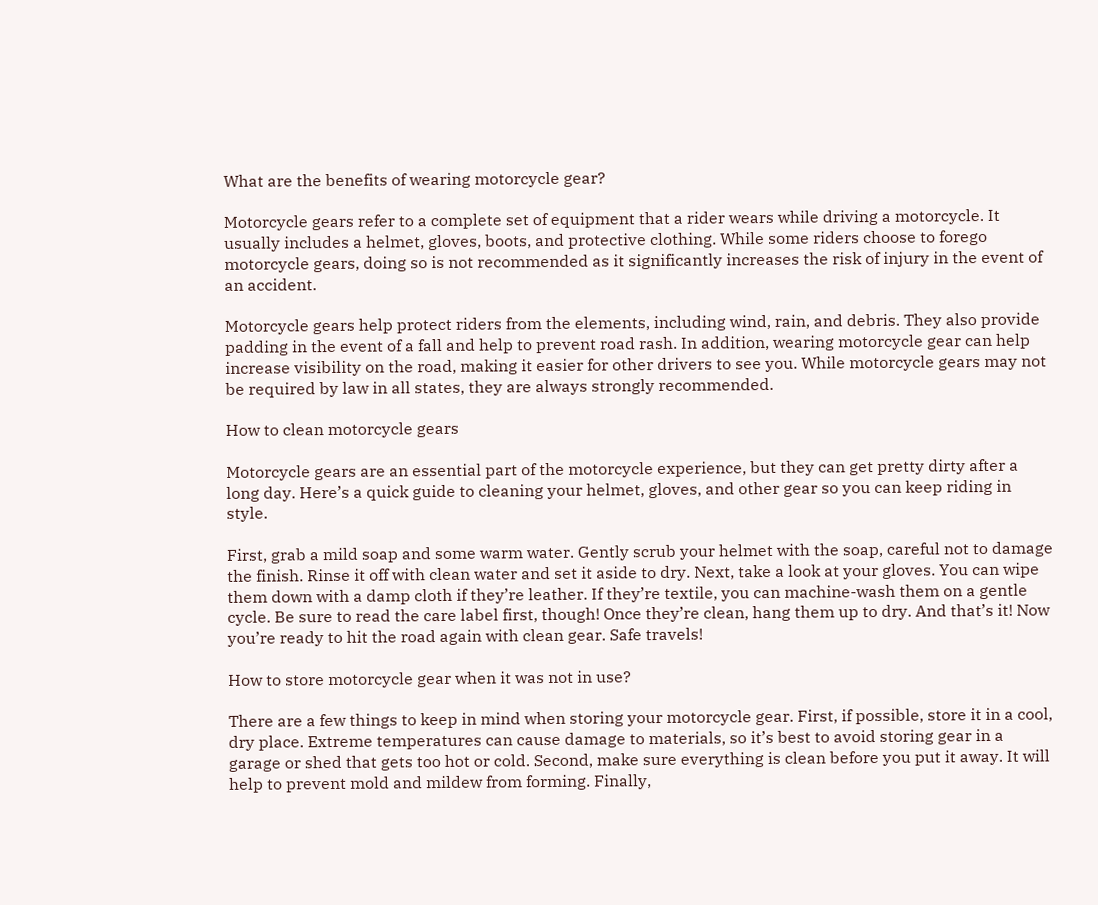What are the benefits of wearing motorcycle gear?

Motorcycle gears refer to a complete set of equipment that a rider wears while driving a motorcycle. It usually includes a helmet, gloves, boots, and protective clothing. While some riders choose to forego motorcycle gears, doing so is not recommended as it significantly increases the risk of injury in the event of an accident.

Motorcycle gears help protect riders from the elements, including wind, rain, and debris. They also provide padding in the event of a fall and help to prevent road rash. In addition, wearing motorcycle gear can help increase visibility on the road, making it easier for other drivers to see you. While motorcycle gears may not be required by law in all states, they are always strongly recommended.

How to clean motorcycle gears

Motorcycle gears are an essential part of the motorcycle experience, but they can get pretty dirty after a long day. Here’s a quick guide to cleaning your helmet, gloves, and other gear so you can keep riding in style.

First, grab a mild soap and some warm water. Gently scrub your helmet with the soap, careful not to damage the finish. Rinse it off with clean water and set it aside to dry. Next, take a look at your gloves. You can wipe them down with a damp cloth if they’re leather. If they’re textile, you can machine-wash them on a gentle cycle. Be sure to read the care label first, though! Once they’re clean, hang them up to dry. And that’s it! Now you’re ready to hit the road again with clean gear. Safe travels!

How to store motorcycle gear when it was not in use?

There are a few things to keep in mind when storing your motorcycle gear. First, if possible, store it in a cool, dry place. Extreme temperatures can cause damage to materials, so it’s best to avoid storing gear in a garage or shed that gets too hot or cold. Second, make sure everything is clean before you put it away. It will help to prevent mold and mildew from forming. Finally,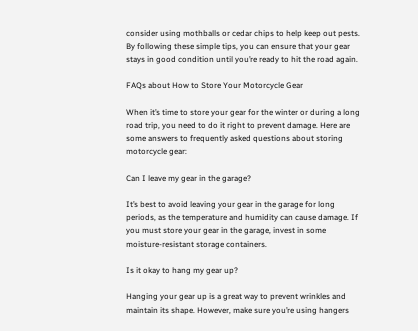consider using mothballs or cedar chips to help keep out pests. By following these simple tips, you can ensure that your gear stays in good condition until you’re ready to hit the road again.

FAQs about How to Store Your Motorcycle Gear

When it’s time to store your gear for the winter or during a long road trip, you need to do it right to prevent damage. Here are some answers to frequently asked questions about storing motorcycle gear:

Can I leave my gear in the garage?

It’s best to avoid leaving your gear in the garage for long periods, as the temperature and humidity can cause damage. If you must store your gear in the garage, invest in some moisture-resistant storage containers.

Is it okay to hang my gear up?

Hanging your gear up is a great way to prevent wrinkles and maintain its shape. However, make sure you’re using hangers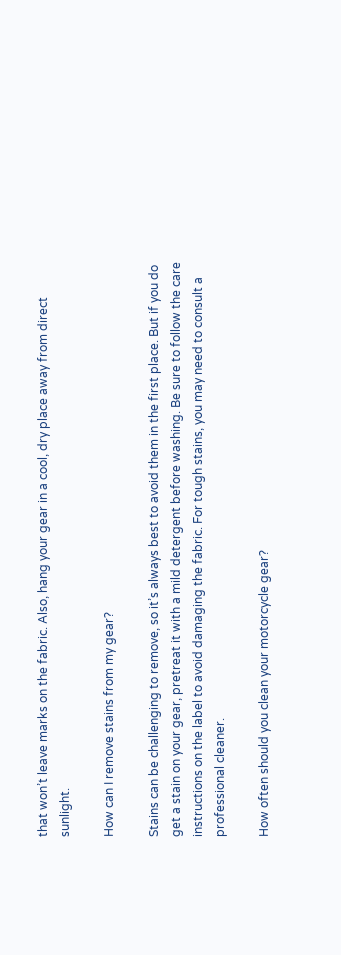that won’t leave marks on the fabric. Also, hang your gear in a cool, dry place away from direct sunlight.

How can I remove stains from my gear?

Stains can be challenging to remove, so it’s always best to avoid them in the first place. But if you do get a stain on your gear, pretreat it with a mild detergent before washing. Be sure to follow the care instructions on the label to avoid damaging the fabric. For tough stains, you may need to consult a professional cleaner.

How often should you clean your motorcycle gear?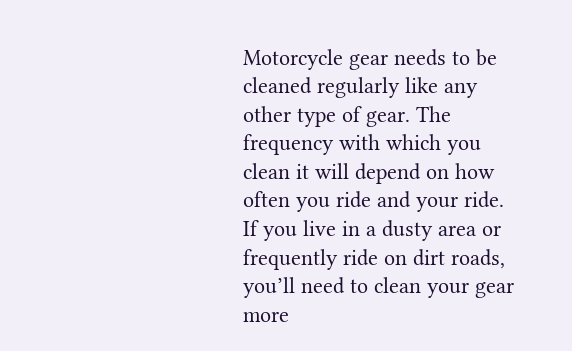Motorcycle gear needs to be cleaned regularly like any other type of gear. The frequency with which you clean it will depend on how often you ride and your ride. If you live in a dusty area or frequently ride on dirt roads, you’ll need to clean your gear more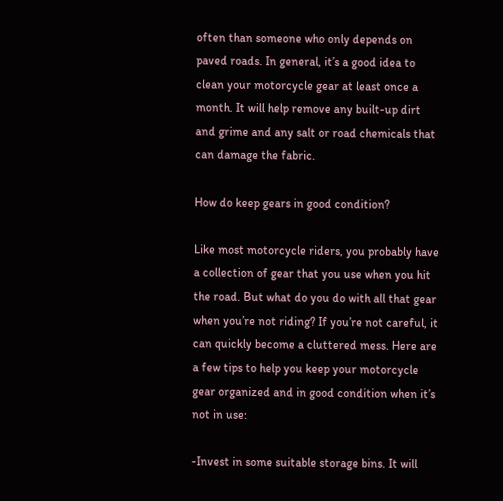often than someone who only depends on paved roads. In general, it’s a good idea to clean your motorcycle gear at least once a month. It will help remove any built-up dirt and grime and any salt or road chemicals that can damage the fabric.

How do keep gears in good condition?

Like most motorcycle riders, you probably have a collection of gear that you use when you hit the road. But what do you do with all that gear when you’re not riding? If you’re not careful, it can quickly become a cluttered mess. Here are a few tips to help you keep your motorcycle gear organized and in good condition when it’s not in use:

-Invest in some suitable storage bins. It will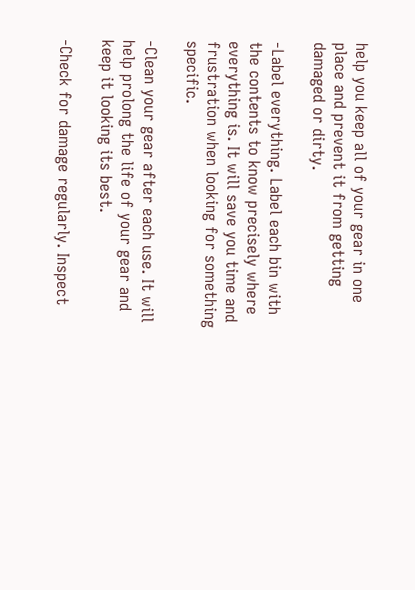help you keep all of your gear in one place and prevent it from getting damaged or dirty.

-Label everything. Label each bin with the contents to know precisely where everything is. It will save you time and frustration when looking for something specific.

-Clean your gear after each use. It will help prolong the life of your gear and keep it looking its best.

-Check for damage regularly. Inspect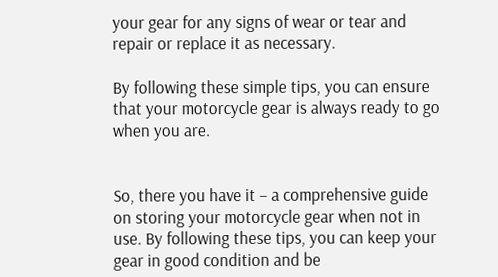your gear for any signs of wear or tear and repair or replace it as necessary.

By following these simple tips, you can ensure that your motorcycle gear is always ready to go when you are.


So, there you have it – a comprehensive guide on storing your motorcycle gear when not in use. By following these tips, you can keep your gear in good condition and be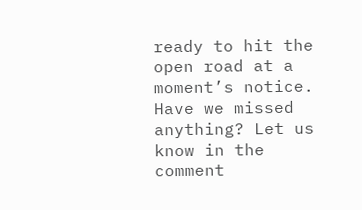ready to hit the open road at a moment’s notice. Have we missed anything? Let us know in the comment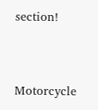section!


Motorcycle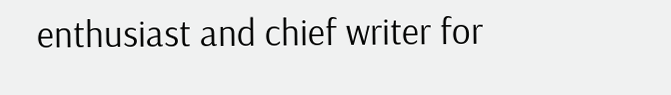enthusiast and chief writer for